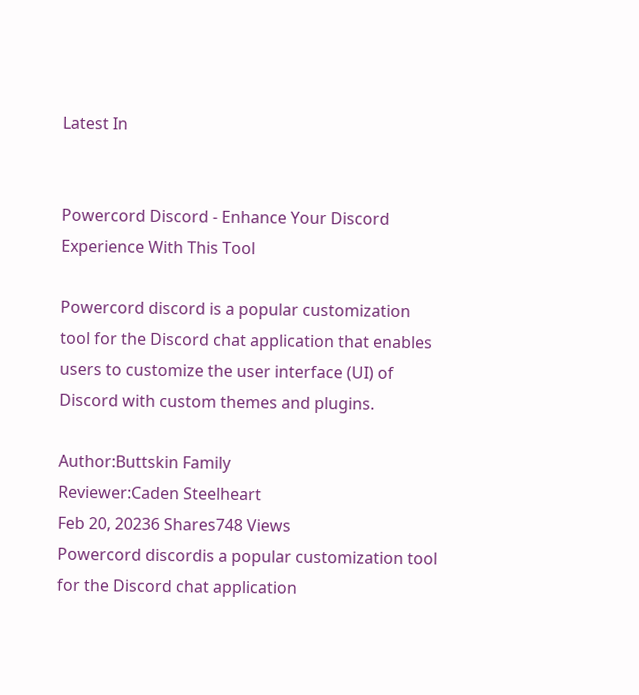Latest In


Powercord Discord - Enhance Your Discord Experience With This Tool

Powercord discord is a popular customization tool for the Discord chat application that enables users to customize the user interface (UI) of Discord with custom themes and plugins.

Author:Buttskin Family
Reviewer:Caden Steelheart
Feb 20, 20236 Shares748 Views
Powercord discordis a popular customization tool for the Discord chat application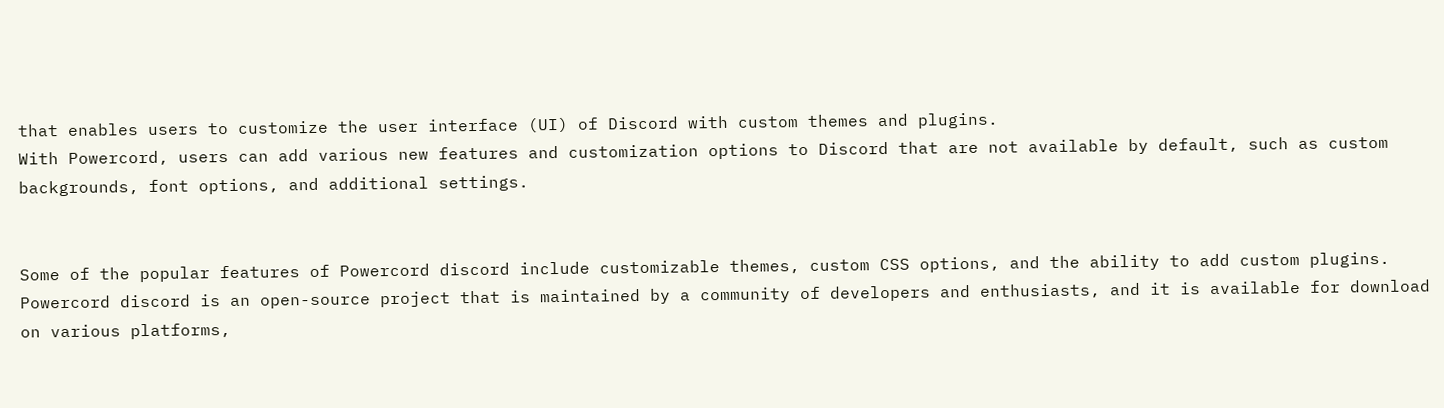that enables users to customize the user interface (UI) of Discord with custom themes and plugins.
With Powercord, users can add various new features and customization options to Discord that are not available by default, such as custom backgrounds, font options, and additional settings.


Some of the popular features of Powercord discord include customizable themes, custom CSS options, and the ability to add custom plugins.
Powercord discord is an open-source project that is maintained by a community of developers and enthusiasts, and it is available for download on various platforms,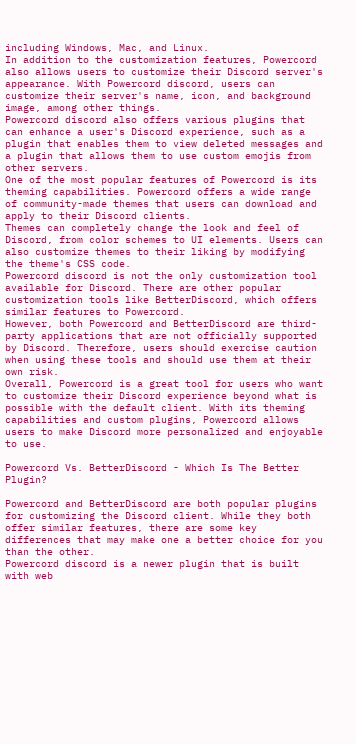including Windows, Mac, and Linux.
In addition to the customization features, Powercord also allows users to customize their Discord server's appearance. With Powercord discord, users can customize their server's name, icon, and background image, among other things.
Powercord discord also offers various plugins that can enhance a user's Discord experience, such as a plugin that enables them to view deleted messages and a plugin that allows them to use custom emojis from other servers.
One of the most popular features of Powercord is its theming capabilities. Powercord offers a wide range of community-made themes that users can download and apply to their Discord clients.
Themes can completely change the look and feel of Discord, from color schemes to UI elements. Users can also customize themes to their liking by modifying the theme's CSS code.
Powercord discord is not the only customization tool available for Discord. There are other popular customization tools like BetterDiscord, which offers similar features to Powercord.
However, both Powercord and BetterDiscord are third-party applications that are not officially supported by Discord. Therefore, users should exercise caution when using these tools and should use them at their own risk.
Overall, Powercord is a great tool for users who want to customize their Discord experience beyond what is possible with the default client. With its theming capabilities and custom plugins, Powercord allows users to make Discord more personalized and enjoyable to use.

Powercord Vs. BetterDiscord - Which Is The Better Plugin?

Powercord and BetterDiscord are both popular plugins for customizing the Discord client. While they both offer similar features, there are some key differences that may make one a better choice for you than the other.
Powercord discord is a newer plugin that is built with web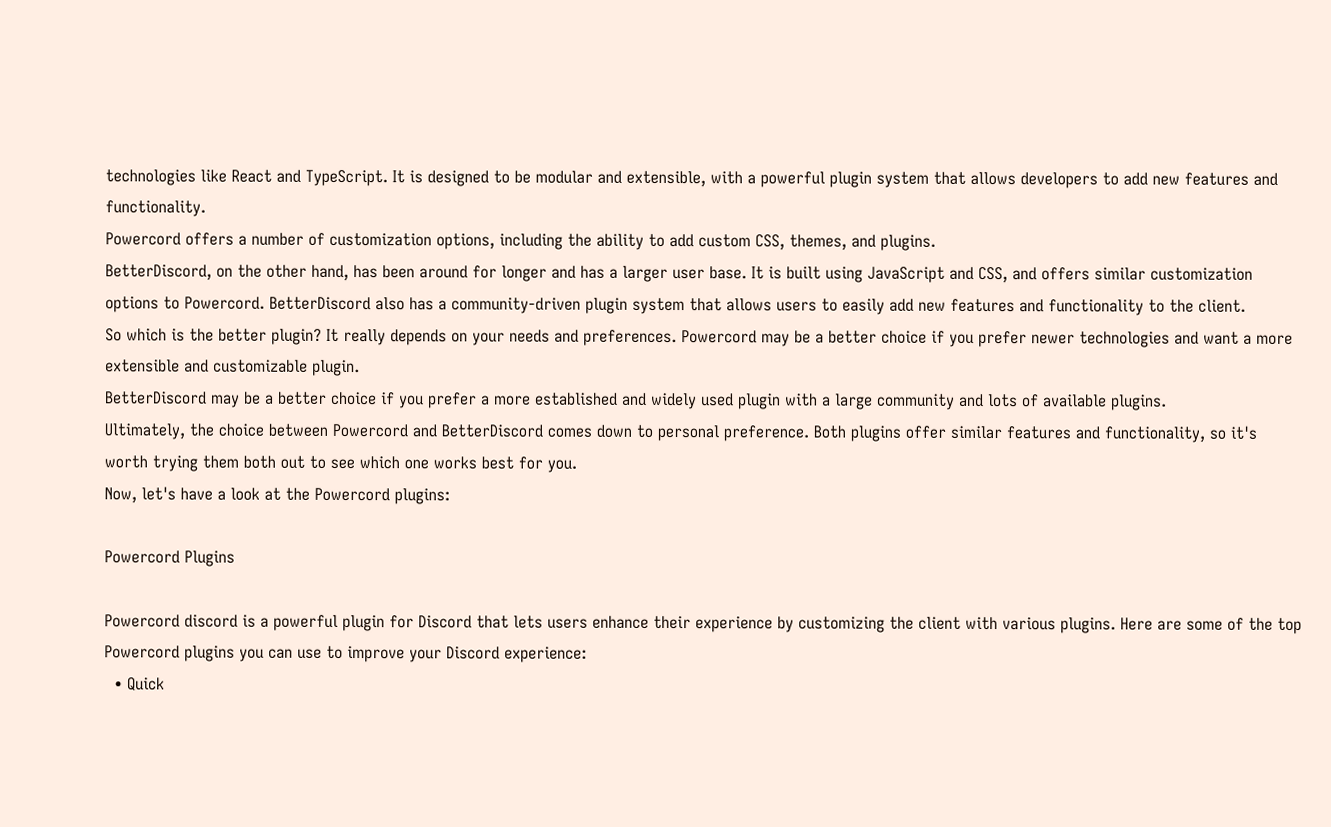technologies like React and TypeScript. It is designed to be modular and extensible, with a powerful plugin system that allows developers to add new features and functionality.
Powercord offers a number of customization options, including the ability to add custom CSS, themes, and plugins.
BetterDiscord, on the other hand, has been around for longer and has a larger user base. It is built using JavaScript and CSS, and offers similar customization options to Powercord. BetterDiscord also has a community-driven plugin system that allows users to easily add new features and functionality to the client.
So which is the better plugin? It really depends on your needs and preferences. Powercord may be a better choice if you prefer newer technologies and want a more extensible and customizable plugin.
BetterDiscord may be a better choice if you prefer a more established and widely used plugin with a large community and lots of available plugins.
Ultimately, the choice between Powercord and BetterDiscord comes down to personal preference. Both plugins offer similar features and functionality, so it's worth trying them both out to see which one works best for you.
Now, let's have a look at the Powercord plugins:

Powercord Plugins

Powercord discord is a powerful plugin for Discord that lets users enhance their experience by customizing the client with various plugins. Here are some of the top Powercord plugins you can use to improve your Discord experience:
  • Quick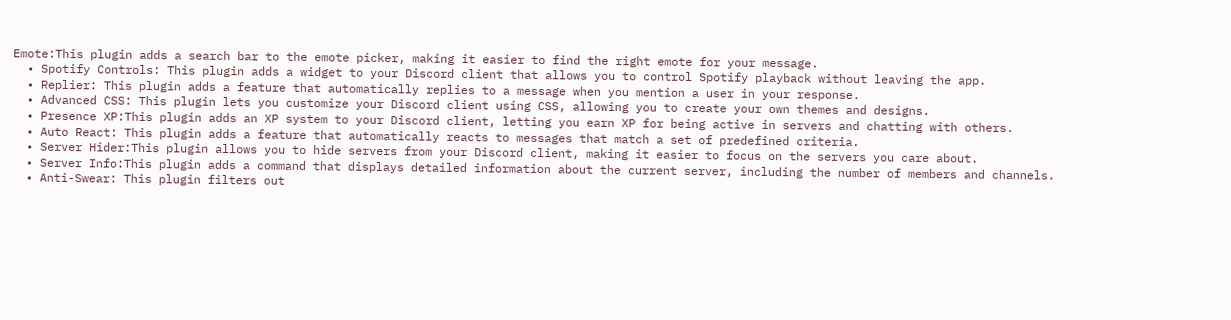Emote:This plugin adds a search bar to the emote picker, making it easier to find the right emote for your message.
  • Spotify Controls: This plugin adds a widget to your Discord client that allows you to control Spotify playback without leaving the app.
  • Replier: This plugin adds a feature that automatically replies to a message when you mention a user in your response.
  • Advanced CSS: This plugin lets you customize your Discord client using CSS, allowing you to create your own themes and designs.
  • Presence XP:This plugin adds an XP system to your Discord client, letting you earn XP for being active in servers and chatting with others.
  • Auto React: This plugin adds a feature that automatically reacts to messages that match a set of predefined criteria.
  • Server Hider:This plugin allows you to hide servers from your Discord client, making it easier to focus on the servers you care about.
  • Server Info:This plugin adds a command that displays detailed information about the current server, including the number of members and channels.
  • Anti-Swear: This plugin filters out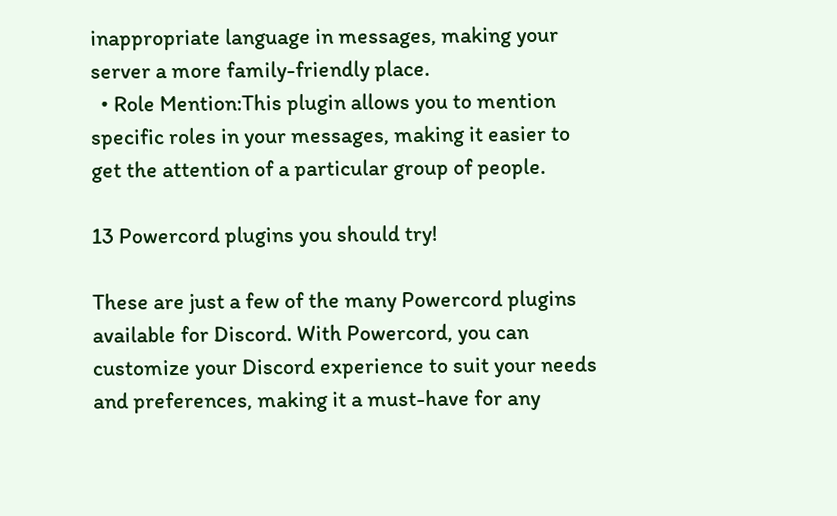inappropriate language in messages, making your server a more family-friendly place.
  • Role Mention:This plugin allows you to mention specific roles in your messages, making it easier to get the attention of a particular group of people.

13 Powercord plugins you should try!

These are just a few of the many Powercord plugins available for Discord. With Powercord, you can customize your Discord experience to suit your needs and preferences, making it a must-have for any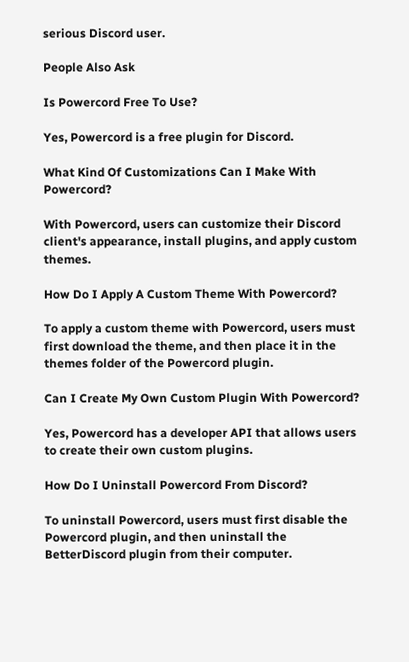serious Discord user.

People Also Ask

Is Powercord Free To Use?

Yes, Powercord is a free plugin for Discord.

What Kind Of Customizations Can I Make With Powercord?

With Powercord, users can customize their Discord client's appearance, install plugins, and apply custom themes.

How Do I Apply A Custom Theme With Powercord?

To apply a custom theme with Powercord, users must first download the theme, and then place it in the themes folder of the Powercord plugin.

Can I Create My Own Custom Plugin With Powercord?

Yes, Powercord has a developer API that allows users to create their own custom plugins.

How Do I Uninstall Powercord From Discord?

To uninstall Powercord, users must first disable the Powercord plugin, and then uninstall the BetterDiscord plugin from their computer.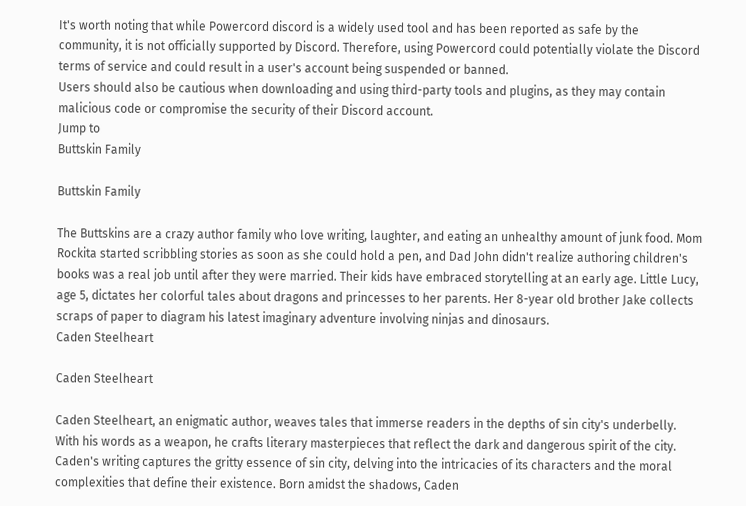It's worth noting that while Powercord discord is a widely used tool and has been reported as safe by the community, it is not officially supported by Discord. Therefore, using Powercord could potentially violate the Discord terms of service and could result in a user's account being suspended or banned.
Users should also be cautious when downloading and using third-party tools and plugins, as they may contain malicious code or compromise the security of their Discord account.
Jump to
Buttskin Family

Buttskin Family

The Buttskins are a crazy author family who love writing, laughter, and eating an unhealthy amount of junk food. Mom Rockita started scribbling stories as soon as she could hold a pen, and Dad John didn't realize authoring children's books was a real job until after they were married. Their kids have embraced storytelling at an early age. Little Lucy, age 5, dictates her colorful tales about dragons and princesses to her parents. Her 8-year old brother Jake collects scraps of paper to diagram his latest imaginary adventure involving ninjas and dinosaurs.
Caden Steelheart

Caden Steelheart

Caden Steelheart, an enigmatic author, weaves tales that immerse readers in the depths of sin city's underbelly. With his words as a weapon, he crafts literary masterpieces that reflect the dark and dangerous spirit of the city. Caden's writing captures the gritty essence of sin city, delving into the intricacies of its characters and the moral complexities that define their existence. Born amidst the shadows, Caden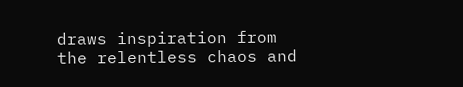draws inspiration from the relentless chaos and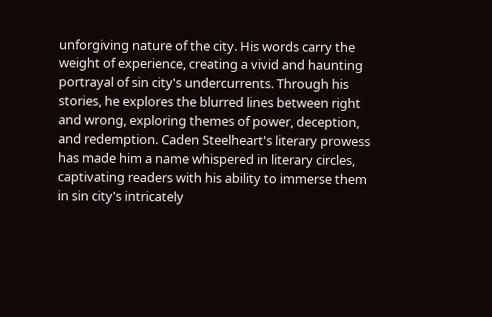unforgiving nature of the city. His words carry the weight of experience, creating a vivid and haunting portrayal of sin city's undercurrents. Through his stories, he explores the blurred lines between right and wrong, exploring themes of power, deception, and redemption. Caden Steelheart's literary prowess has made him a name whispered in literary circles, captivating readers with his ability to immerse them in sin city's intricately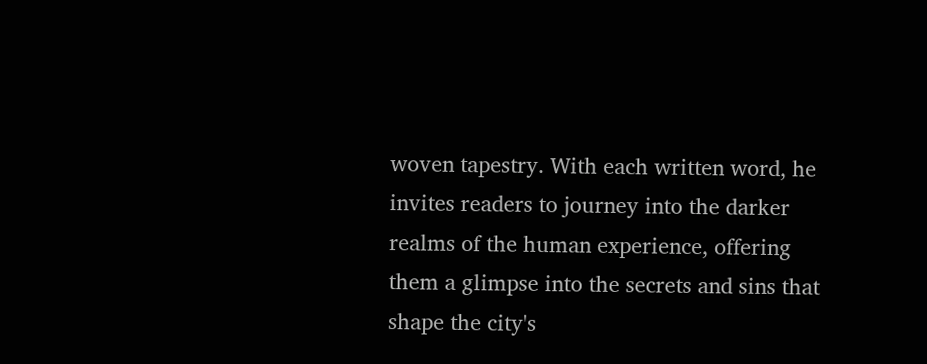woven tapestry. With each written word, he invites readers to journey into the darker realms of the human experience, offering them a glimpse into the secrets and sins that shape the city's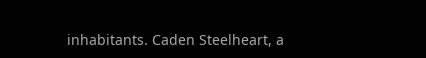inhabitants. Caden Steelheart, a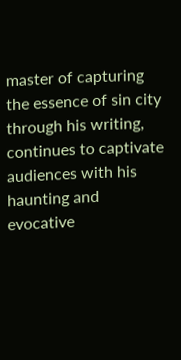master of capturing the essence of sin city through his writing, continues to captivate audiences with his haunting and evocative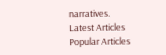narratives.
Latest Articles
Popular Articles